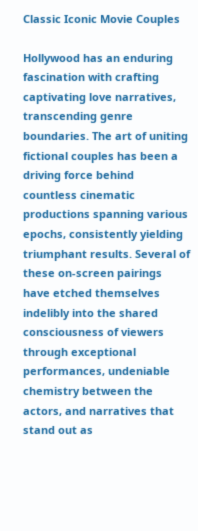Classic Iconic Movie Couples

Hollywood has an enduring fascination with crafting captivating love narratives, transcending genre boundaries. The art of uniting fictional couples has been a driving force behind countless cinematic productions spanning various epochs, consistently yielding triumphant results. Several of these on-screen pairings have etched themselves indelibly into the shared consciousness of viewers through exceptional performances, undeniable chemistry between the actors, and narratives that stand out as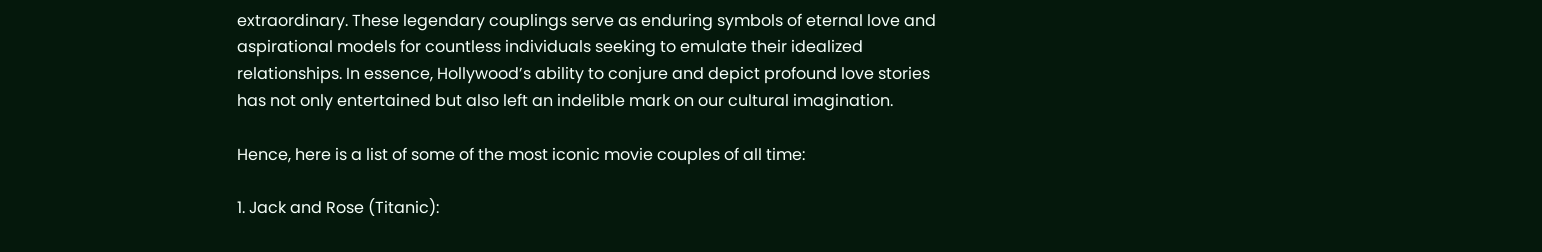extraordinary. These legendary couplings serve as enduring symbols of eternal love and aspirational models for countless individuals seeking to emulate their idealized relationships. In essence, Hollywood’s ability to conjure and depict profound love stories has not only entertained but also left an indelible mark on our cultural imagination.

Hence, here is a list of some of the most iconic movie couples of all time:

1. Jack and Rose (Titanic):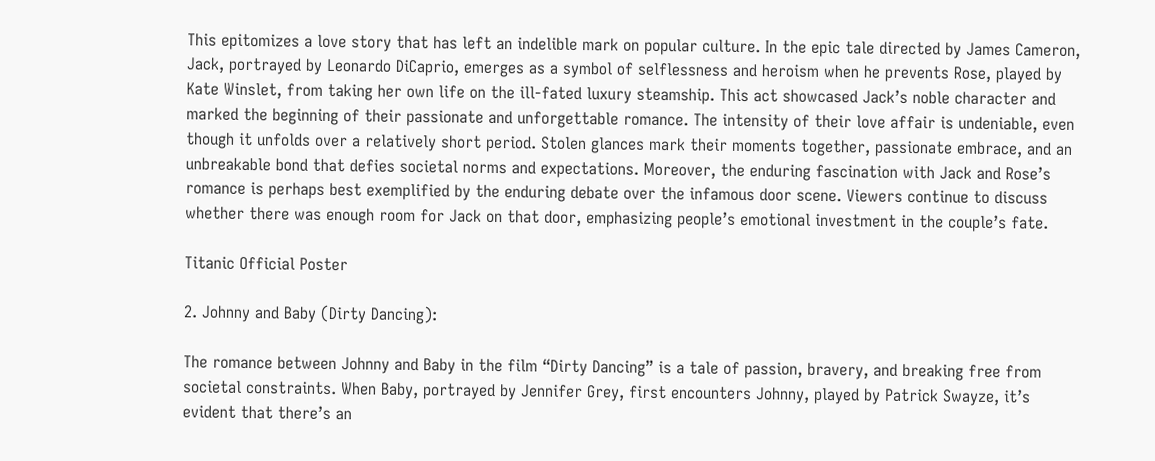This epitomizes a love story that has left an indelible mark on popular culture. In the epic tale directed by James Cameron, Jack, portrayed by Leonardo DiCaprio, emerges as a symbol of selflessness and heroism when he prevents Rose, played by Kate Winslet, from taking her own life on the ill-fated luxury steamship. This act showcased Jack’s noble character and marked the beginning of their passionate and unforgettable romance. The intensity of their love affair is undeniable, even though it unfolds over a relatively short period. Stolen glances mark their moments together, passionate embrace, and an unbreakable bond that defies societal norms and expectations. Moreover, the enduring fascination with Jack and Rose’s romance is perhaps best exemplified by the enduring debate over the infamous door scene. Viewers continue to discuss whether there was enough room for Jack on that door, emphasizing people’s emotional investment in the couple’s fate.

Titanic Official Poster

2. Johnny and Baby (Dirty Dancing):

The romance between Johnny and Baby in the film “Dirty Dancing” is a tale of passion, bravery, and breaking free from societal constraints. When Baby, portrayed by Jennifer Grey, first encounters Johnny, played by Patrick Swayze, it’s evident that there’s an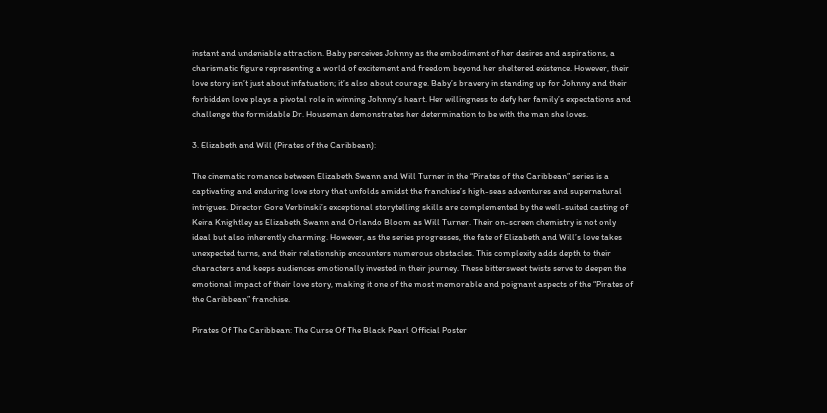instant and undeniable attraction. Baby perceives Johnny as the embodiment of her desires and aspirations, a charismatic figure representing a world of excitement and freedom beyond her sheltered existence. However, their love story isn’t just about infatuation; it’s also about courage. Baby’s bravery in standing up for Johnny and their forbidden love plays a pivotal role in winning Johnny’s heart. Her willingness to defy her family’s expectations and challenge the formidable Dr. Houseman demonstrates her determination to be with the man she loves.

3. Elizabeth and Will (Pirates of the Caribbean):

The cinematic romance between Elizabeth Swann and Will Turner in the “Pirates of the Caribbean” series is a captivating and enduring love story that unfolds amidst the franchise’s high-seas adventures and supernatural intrigues. Director Gore Verbinski’s exceptional storytelling skills are complemented by the well-suited casting of Keira Knightley as Elizabeth Swann and Orlando Bloom as Will Turner. Their on-screen chemistry is not only ideal but also inherently charming. However, as the series progresses, the fate of Elizabeth and Will’s love takes unexpected turns, and their relationship encounters numerous obstacles. This complexity adds depth to their characters and keeps audiences emotionally invested in their journey. These bittersweet twists serve to deepen the emotional impact of their love story, making it one of the most memorable and poignant aspects of the “Pirates of the Caribbean” franchise.

Pirates Of The Caribbean: The Curse Of The Black Pearl Official Poster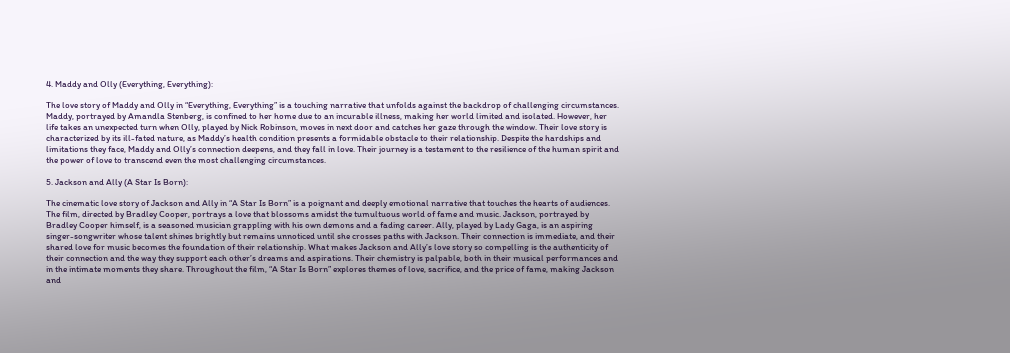4. Maddy and Olly (Everything, Everything):

The love story of Maddy and Olly in “Everything, Everything” is a touching narrative that unfolds against the backdrop of challenging circumstances. Maddy, portrayed by Amandla Stenberg, is confined to her home due to an incurable illness, making her world limited and isolated. However, her life takes an unexpected turn when Olly, played by Nick Robinson, moves in next door and catches her gaze through the window. Their love story is characterized by its ill-fated nature, as Maddy’s health condition presents a formidable obstacle to their relationship. Despite the hardships and limitations they face, Maddy and Olly’s connection deepens, and they fall in love. Their journey is a testament to the resilience of the human spirit and the power of love to transcend even the most challenging circumstances.

5. Jackson and Ally (A Star Is Born):

The cinematic love story of Jackson and Ally in “A Star Is Born” is a poignant and deeply emotional narrative that touches the hearts of audiences. The film, directed by Bradley Cooper, portrays a love that blossoms amidst the tumultuous world of fame and music. Jackson, portrayed by Bradley Cooper himself, is a seasoned musician grappling with his own demons and a fading career. Ally, played by Lady Gaga, is an aspiring singer-songwriter whose talent shines brightly but remains unnoticed until she crosses paths with Jackson. Their connection is immediate, and their shared love for music becomes the foundation of their relationship. What makes Jackson and Ally’s love story so compelling is the authenticity of their connection and the way they support each other’s dreams and aspirations. Their chemistry is palpable, both in their musical performances and in the intimate moments they share. Throughout the film, “A Star Is Born” explores themes of love, sacrifice, and the price of fame, making Jackson and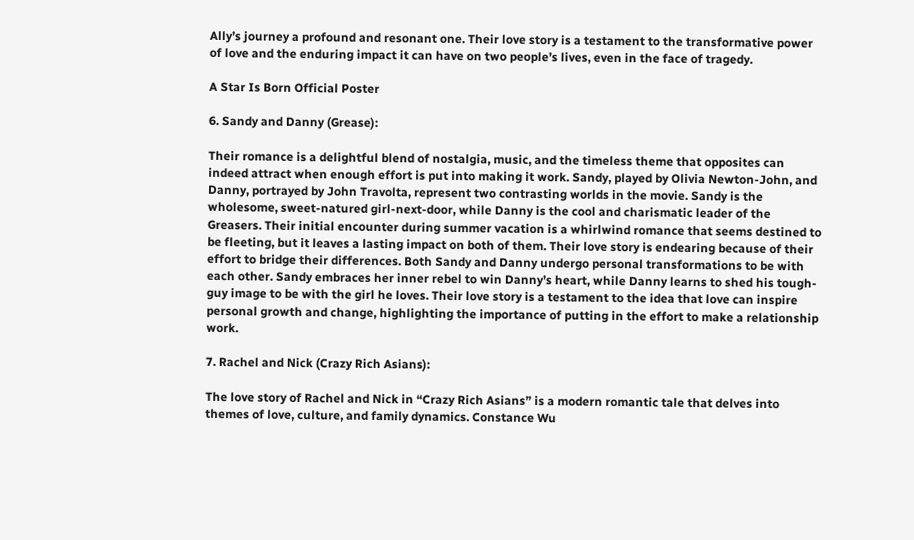Ally’s journey a profound and resonant one. Their love story is a testament to the transformative power of love and the enduring impact it can have on two people’s lives, even in the face of tragedy.

A Star Is Born Official Poster

6. Sandy and Danny (Grease):

Their romance is a delightful blend of nostalgia, music, and the timeless theme that opposites can indeed attract when enough effort is put into making it work. Sandy, played by Olivia Newton-John, and Danny, portrayed by John Travolta, represent two contrasting worlds in the movie. Sandy is the wholesome, sweet-natured girl-next-door, while Danny is the cool and charismatic leader of the Greasers. Their initial encounter during summer vacation is a whirlwind romance that seems destined to be fleeting, but it leaves a lasting impact on both of them. Their love story is endearing because of their effort to bridge their differences. Both Sandy and Danny undergo personal transformations to be with each other. Sandy embraces her inner rebel to win Danny’s heart, while Danny learns to shed his tough-guy image to be with the girl he loves. Their love story is a testament to the idea that love can inspire personal growth and change, highlighting the importance of putting in the effort to make a relationship work.

7. Rachel and Nick (Crazy Rich Asians):

The love story of Rachel and Nick in “Crazy Rich Asians” is a modern romantic tale that delves into themes of love, culture, and family dynamics. Constance Wu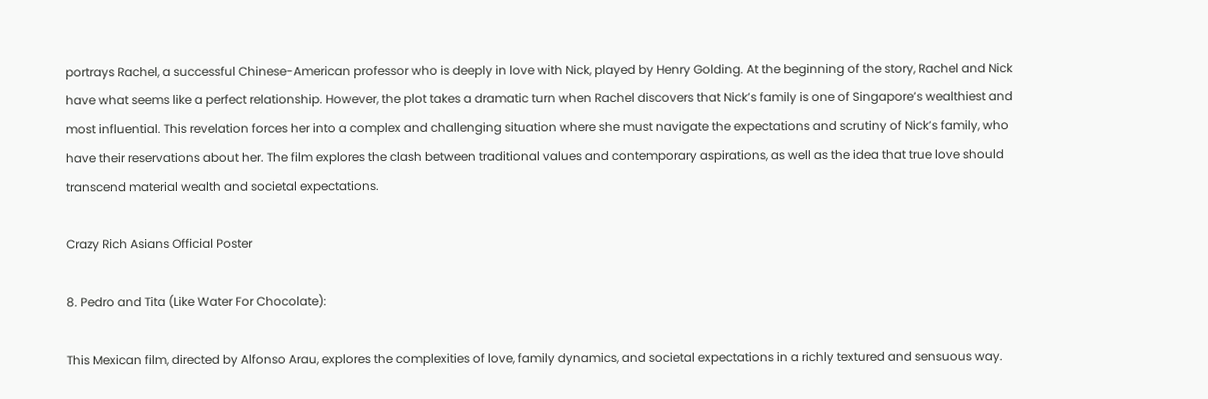portrays Rachel, a successful Chinese-American professor who is deeply in love with Nick, played by Henry Golding. At the beginning of the story, Rachel and Nick have what seems like a perfect relationship. However, the plot takes a dramatic turn when Rachel discovers that Nick’s family is one of Singapore’s wealthiest and most influential. This revelation forces her into a complex and challenging situation where she must navigate the expectations and scrutiny of Nick’s family, who have their reservations about her. The film explores the clash between traditional values and contemporary aspirations, as well as the idea that true love should transcend material wealth and societal expectations.

Crazy Rich Asians Official Poster

8. Pedro and Tita (Like Water For Chocolate):

This Mexican film, directed by Alfonso Arau, explores the complexities of love, family dynamics, and societal expectations in a richly textured and sensuous way.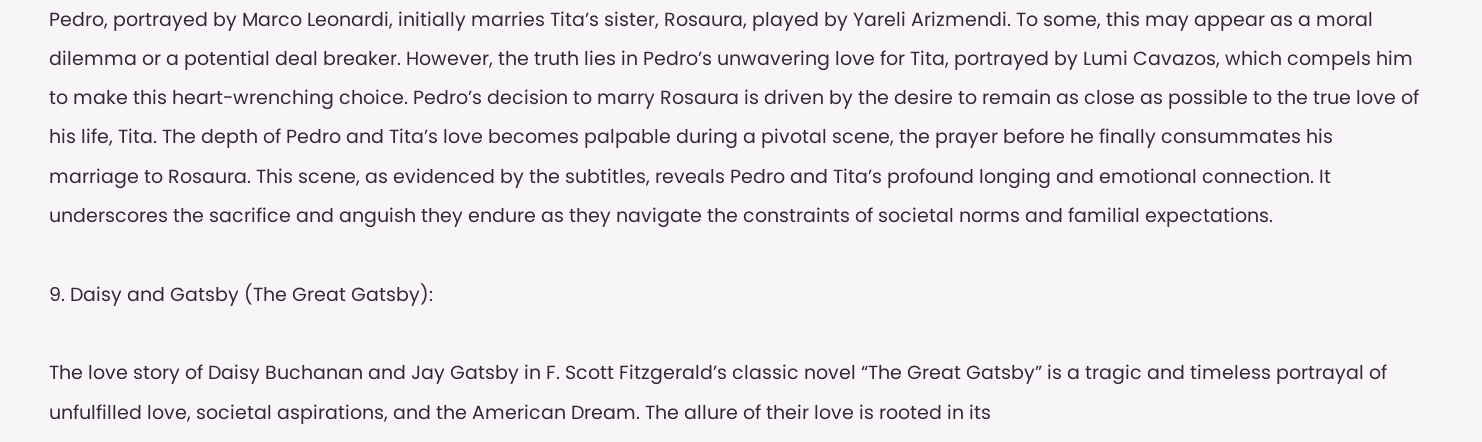Pedro, portrayed by Marco Leonardi, initially marries Tita’s sister, Rosaura, played by Yareli Arizmendi. To some, this may appear as a moral dilemma or a potential deal breaker. However, the truth lies in Pedro’s unwavering love for Tita, portrayed by Lumi Cavazos, which compels him to make this heart-wrenching choice. Pedro’s decision to marry Rosaura is driven by the desire to remain as close as possible to the true love of his life, Tita. The depth of Pedro and Tita’s love becomes palpable during a pivotal scene, the prayer before he finally consummates his marriage to Rosaura. This scene, as evidenced by the subtitles, reveals Pedro and Tita’s profound longing and emotional connection. It underscores the sacrifice and anguish they endure as they navigate the constraints of societal norms and familial expectations.

9. Daisy and Gatsby (The Great Gatsby):

The love story of Daisy Buchanan and Jay Gatsby in F. Scott Fitzgerald’s classic novel “The Great Gatsby” is a tragic and timeless portrayal of unfulfilled love, societal aspirations, and the American Dream. The allure of their love is rooted in its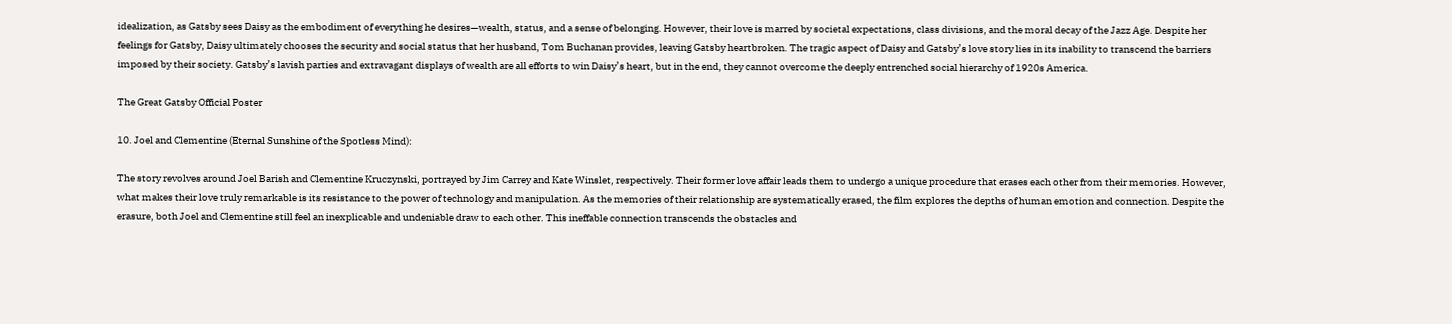idealization, as Gatsby sees Daisy as the embodiment of everything he desires—wealth, status, and a sense of belonging. However, their love is marred by societal expectations, class divisions, and the moral decay of the Jazz Age. Despite her feelings for Gatsby, Daisy ultimately chooses the security and social status that her husband, Tom Buchanan provides, leaving Gatsby heartbroken. The tragic aspect of Daisy and Gatsby’s love story lies in its inability to transcend the barriers imposed by their society. Gatsby’s lavish parties and extravagant displays of wealth are all efforts to win Daisy’s heart, but in the end, they cannot overcome the deeply entrenched social hierarchy of 1920s America.

The Great Gatsby Official Poster

10. Joel and Clementine (Eternal Sunshine of the Spotless Mind):

The story revolves around Joel Barish and Clementine Kruczynski, portrayed by Jim Carrey and Kate Winslet, respectively. Their former love affair leads them to undergo a unique procedure that erases each other from their memories. However, what makes their love truly remarkable is its resistance to the power of technology and manipulation. As the memories of their relationship are systematically erased, the film explores the depths of human emotion and connection. Despite the erasure, both Joel and Clementine still feel an inexplicable and undeniable draw to each other. This ineffable connection transcends the obstacles and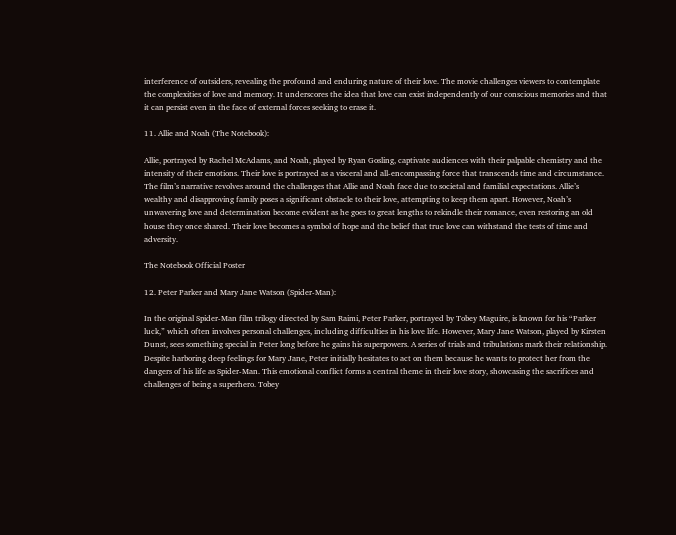interference of outsiders, revealing the profound and enduring nature of their love. The movie challenges viewers to contemplate the complexities of love and memory. It underscores the idea that love can exist independently of our conscious memories and that it can persist even in the face of external forces seeking to erase it.

11. Allie and Noah (The Notebook):

Allie, portrayed by Rachel McAdams, and Noah, played by Ryan Gosling, captivate audiences with their palpable chemistry and the intensity of their emotions. Their love is portrayed as a visceral and all-encompassing force that transcends time and circumstance. The film’s narrative revolves around the challenges that Allie and Noah face due to societal and familial expectations. Allie’s wealthy and disapproving family poses a significant obstacle to their love, attempting to keep them apart. However, Noah’s unwavering love and determination become evident as he goes to great lengths to rekindle their romance, even restoring an old house they once shared. Their love becomes a symbol of hope and the belief that true love can withstand the tests of time and adversity.

The Notebook Official Poster

12. Peter Parker and Mary Jane Watson (Spider-Man):

In the original Spider-Man film trilogy directed by Sam Raimi, Peter Parker, portrayed by Tobey Maguire, is known for his “Parker luck,” which often involves personal challenges, including difficulties in his love life. However, Mary Jane Watson, played by Kirsten Dunst, sees something special in Peter long before he gains his superpowers. A series of trials and tribulations mark their relationship. Despite harboring deep feelings for Mary Jane, Peter initially hesitates to act on them because he wants to protect her from the dangers of his life as Spider-Man. This emotional conflict forms a central theme in their love story, showcasing the sacrifices and challenges of being a superhero. Tobey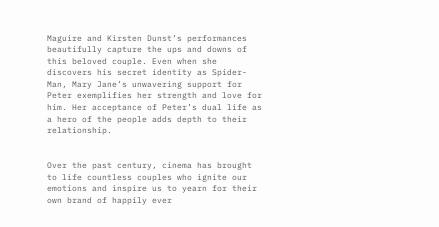Maguire and Kirsten Dunst’s performances beautifully capture the ups and downs of this beloved couple. Even when she discovers his secret identity as Spider-Man, Mary Jane’s unwavering support for Peter exemplifies her strength and love for him. Her acceptance of Peter’s dual life as a hero of the people adds depth to their relationship.


Over the past century, cinema has brought to life countless couples who ignite our emotions and inspire us to yearn for their own brand of happily ever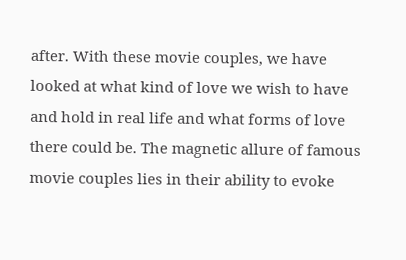after. With these movie couples, we have looked at what kind of love we wish to have and hold in real life and what forms of love there could be. The magnetic allure of famous movie couples lies in their ability to evoke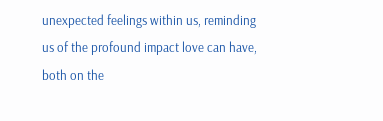unexpected feelings within us, reminding us of the profound impact love can have, both on the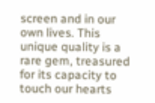screen and in our own lives. This unique quality is a rare gem, treasured for its capacity to touch our hearts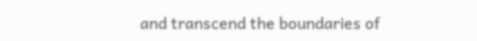and transcend the boundaries of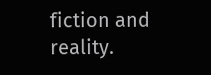fiction and reality.